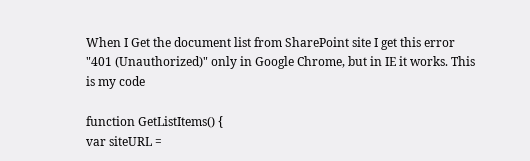When I Get the document list from SharePoint site I get this error "401 (Unauthorized)" only in Google Chrome, but in IE it works. This is my code

function GetListItems() {
var siteURL =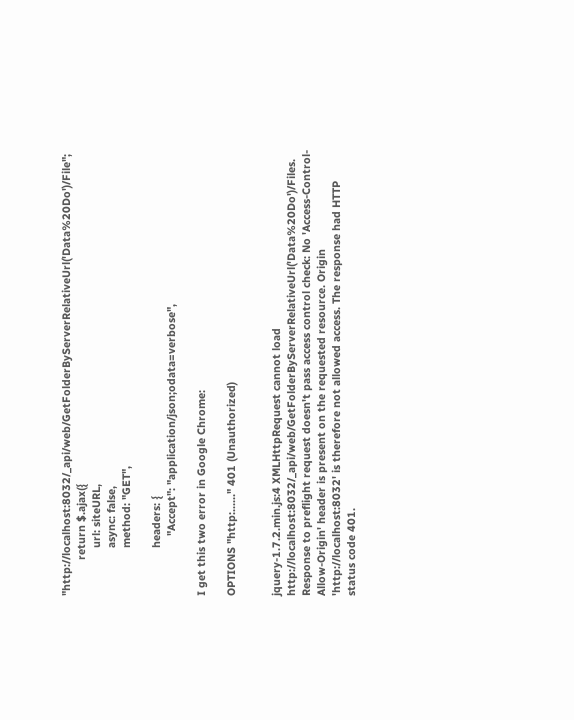"http://localhost:8032/_api/web/GetFolderByServerRelativeUrl('Data%20Do')/File";
            return $.ajax({
                url: siteURL,
                async: false,
                method: "GET",

                headers: {
                    "Accept": "application/json;odata=verbose",

I get this two error in Google Chrome:

OPTIONS "http:......" 401 (Unauthorized)


jquery-1.7.2.min.js:4 XMLHttpRequest cannot load http://localhost:8032/_api/web/GetFolderByServerRelativeUrl('Data%20Do')/Files. Response to preflight request doesn't pass access control check: No 'Access-Control-Allow-Origin' header is present on the requested resource. Origin 'http://localhost:8032' is therefore not allowed access. The response had HTTP status code 401.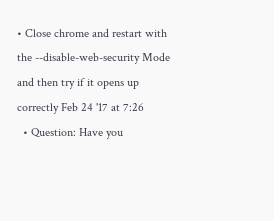• Close chrome and restart with the --disable-web-security Mode and then try if it opens up correctly Feb 24 '17 at 7:26
  • Question: Have you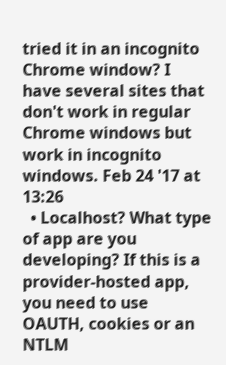tried it in an incognito Chrome window? I have several sites that don't work in regular Chrome windows but work in incognito windows. Feb 24 '17 at 13:26
  • Localhost? What type of app are you developing? If this is a provider-hosted app, you need to use OAUTH, cookies or an NTLM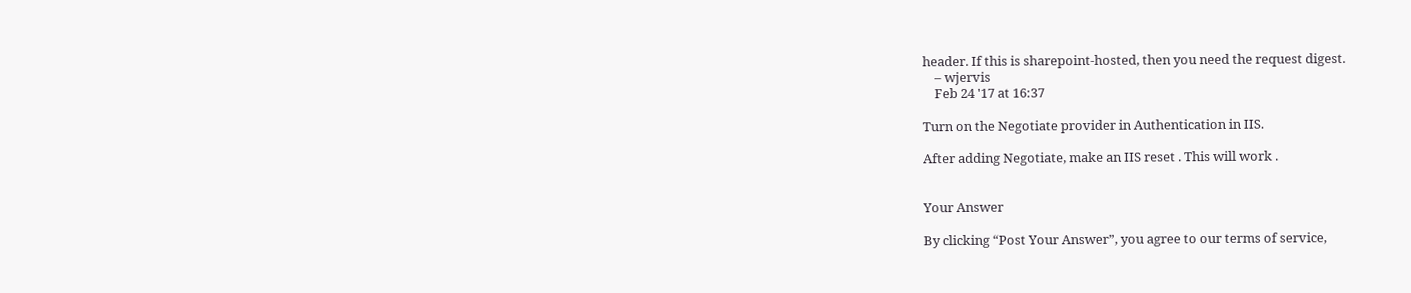header. If this is sharepoint-hosted, then you need the request digest.
    – wjervis
    Feb 24 '17 at 16:37

Turn on the Negotiate provider in Authentication in IIS.

After adding Negotiate, make an IIS reset . This will work .


Your Answer

By clicking “Post Your Answer”, you agree to our terms of service,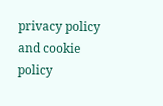privacy policy and cookie policy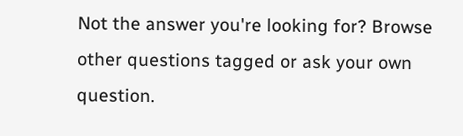Not the answer you're looking for? Browse other questions tagged or ask your own question.